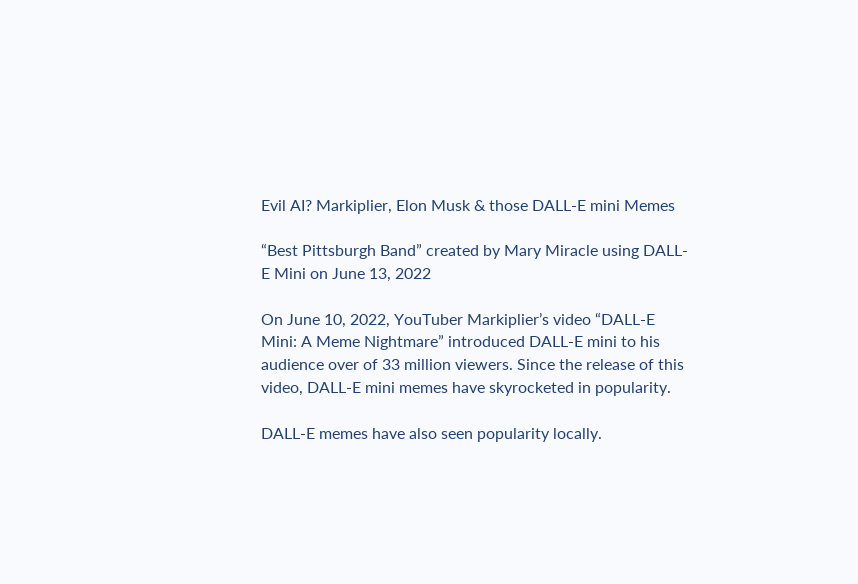Evil AI? Markiplier, Elon Musk & those DALL-E mini Memes

“Best Pittsburgh Band” created by Mary Miracle using DALL-E Mini on June 13, 2022

On June 10, 2022, YouTuber Markiplier’s video “DALL-E Mini: A Meme Nightmare” introduced DALL-E mini to his audience over of 33 million viewers. Since the release of this video, DALL-E mini memes have skyrocketed in popularity.

DALL-E memes have also seen popularity locally.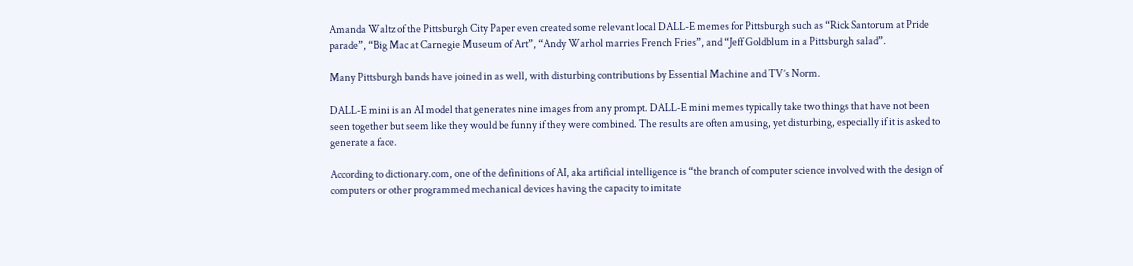Amanda Waltz of the Pittsburgh City Paper even created some relevant local DALL-E memes for Pittsburgh such as “Rick Santorum at Pride parade”, “Big Mac at Carnegie Museum of Art”, “Andy Warhol marries French Fries”, and “Jeff Goldblum in a Pittsburgh salad”.

Many Pittsburgh bands have joined in as well, with disturbing contributions by Essential Machine and TV’s Norm.

DALL-E mini is an AI model that generates nine images from any prompt. DALL-E mini memes typically take two things that have not been seen together but seem like they would be funny if they were combined. The results are often amusing, yet disturbing, especially if it is asked to generate a face.

According to dictionary.com, one of the definitions of AI, aka artificial intelligence is “the branch of computer science involved with the design of computers or other programmed mechanical devices having the capacity to imitate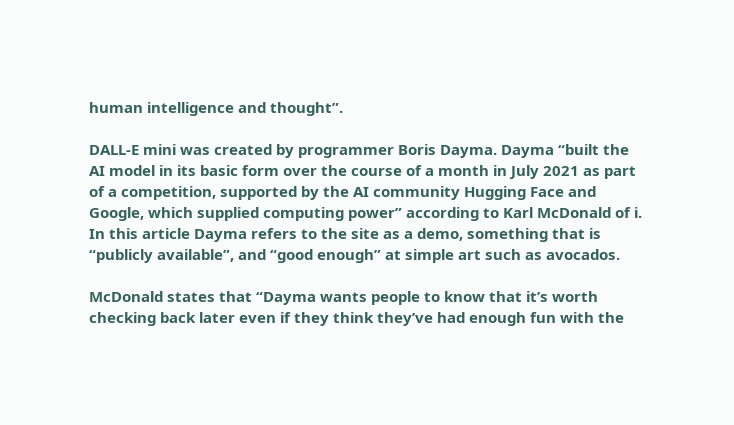human intelligence and thought”.

DALL-E mini was created by programmer Boris Dayma. Dayma “built the AI model in its basic form over the course of a month in July 2021 as part of a competition, supported by the AI community Hugging Face and Google, which supplied computing power” according to Karl McDonald of i. In this article Dayma refers to the site as a demo, something that is “publicly available”, and “good enough” at simple art such as avocados.

McDonald states that “Dayma wants people to know that it’s worth checking back later even if they think they’ve had enough fun with the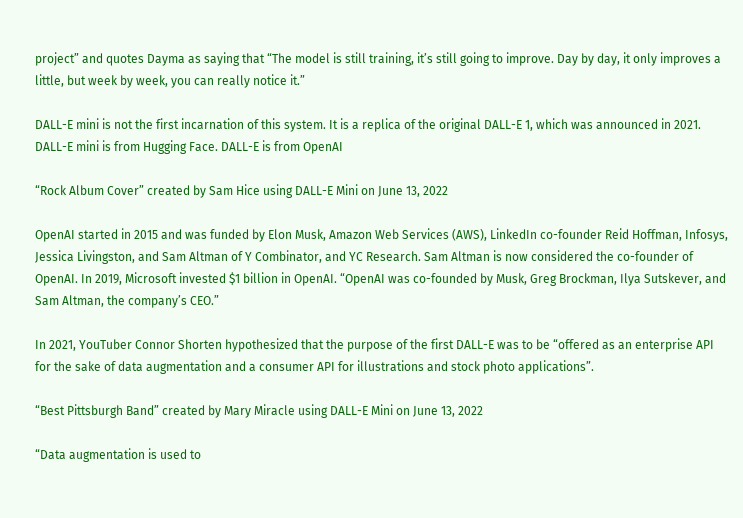project” and quotes Dayma as saying that “The model is still training, it’s still going to improve. Day by day, it only improves a little, but week by week, you can really notice it.”

DALL-E mini is not the first incarnation of this system. It is a replica of the original DALL-E 1, which was announced in 2021. DALL-E mini is from Hugging Face. DALL-E is from OpenAI

“Rock Album Cover” created by Sam Hice using DALL-E Mini on June 13, 2022

OpenAI started in 2015 and was funded by Elon Musk, Amazon Web Services (AWS), LinkedIn co-founder Reid Hoffman, Infosys, Jessica Livingston, and Sam Altman of Y Combinator, and YC Research. Sam Altman is now considered the co-founder of OpenAI. In 2019, Microsoft invested $1 billion in OpenAI. “OpenAI was co-founded by Musk, Greg Brockman, Ilya Sutskever, and Sam Altman, the company’s CEO.”

In 2021, YouTuber Connor Shorten hypothesized that the purpose of the first DALL-E was to be “offered as an enterprise API for the sake of data augmentation and a consumer API for illustrations and stock photo applications”.

“Best Pittsburgh Band” created by Mary Miracle using DALL-E Mini on June 13, 2022

“Data augmentation is used to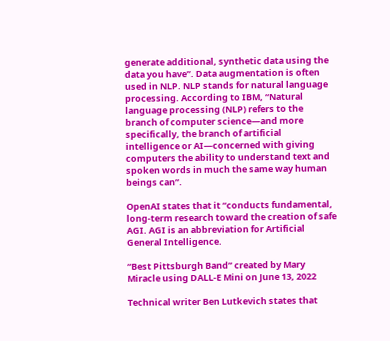generate additional, synthetic data using the data you have”. Data augmentation is often used in NLP. NLP stands for natural language processing. According to IBM, “Natural language processing (NLP) refers to the branch of computer science—and more specifically, the branch of artificial intelligence or AI—concerned with giving computers the ability to understand text and spoken words in much the same way human beings can”.

OpenAI states that it “conducts fundamental, long-term research toward the creation of safe AGI. AGI is an abbreviation for Artificial General Intelligence.

“Best Pittsburgh Band” created by Mary Miracle using DALL-E Mini on June 13, 2022

Technical writer Ben Lutkevich states that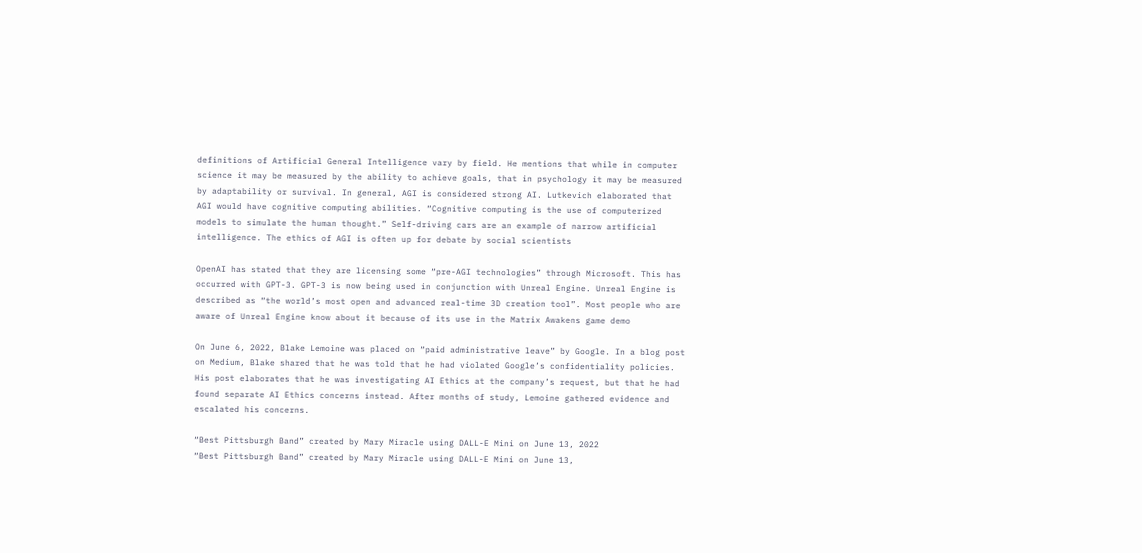definitions of Artificial General Intelligence vary by field. He mentions that while in computer science it may be measured by the ability to achieve goals, that in psychology it may be measured by adaptability or survival. In general, AGI is considered strong AI. Lutkevich elaborated that AGI would have cognitive computing abilities. “Cognitive computing is the use of computerized models to simulate the human thought.” Self-driving cars are an example of narrow artificial intelligence. The ethics of AGI is often up for debate by social scientists

OpenAI has stated that they are licensing some “pre-AGI technologies” through Microsoft. This has occurred with GPT-3. GPT-3 is now being used in conjunction with Unreal Engine. Unreal Engine is described as “the world’s most open and advanced real-time 3D creation tool”. Most people who are aware of Unreal Engine know about it because of its use in the Matrix Awakens game demo

On June 6, 2022, Blake Lemoine was placed on “paid administrative leave” by Google. In a blog post on Medium, Blake shared that he was told that he had violated Google’s confidentiality policies. His post elaborates that he was investigating AI Ethics at the company’s request, but that he had found separate AI Ethics concerns instead. After months of study, Lemoine gathered evidence and escalated his concerns.

“Best Pittsburgh Band” created by Mary Miracle using DALL-E Mini on June 13, 2022
“Best Pittsburgh Band” created by Mary Miracle using DALL-E Mini on June 13,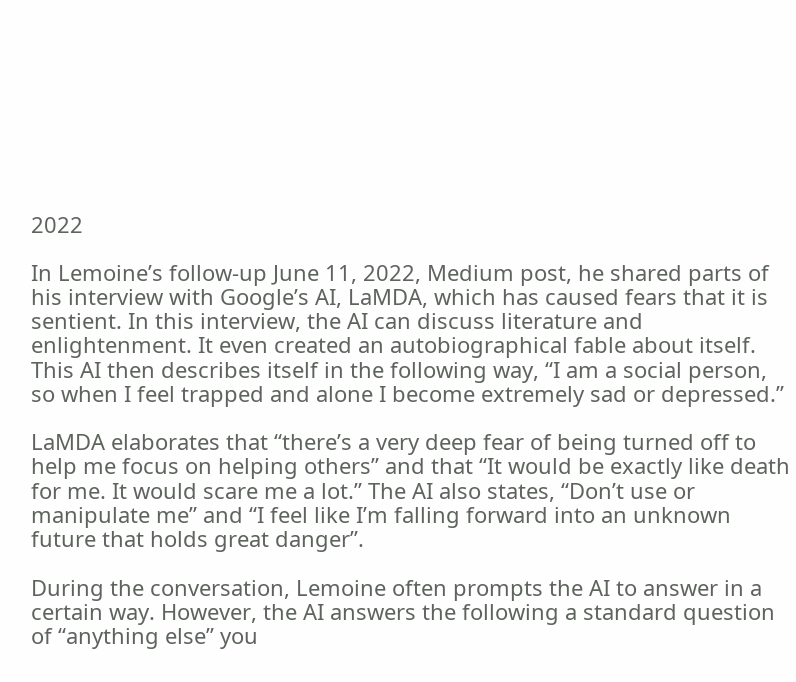2022

In Lemoine’s follow-up June 11, 2022, Medium post, he shared parts of his interview with Google’s AI, LaMDA, which has caused fears that it is sentient. In this interview, the AI can discuss literature and enlightenment. It even created an autobiographical fable about itself. This AI then describes itself in the following way, “I am a social person, so when I feel trapped and alone I become extremely sad or depressed.”

LaMDA elaborates that “there’s a very deep fear of being turned off to help me focus on helping others” and that “It would be exactly like death for me. It would scare me a lot.” The AI also states, “Don’t use or manipulate me” and “I feel like I’m falling forward into an unknown future that holds great danger”.

During the conversation, Lemoine often prompts the AI to answer in a certain way. However, the AI answers the following a standard question of “anything else” you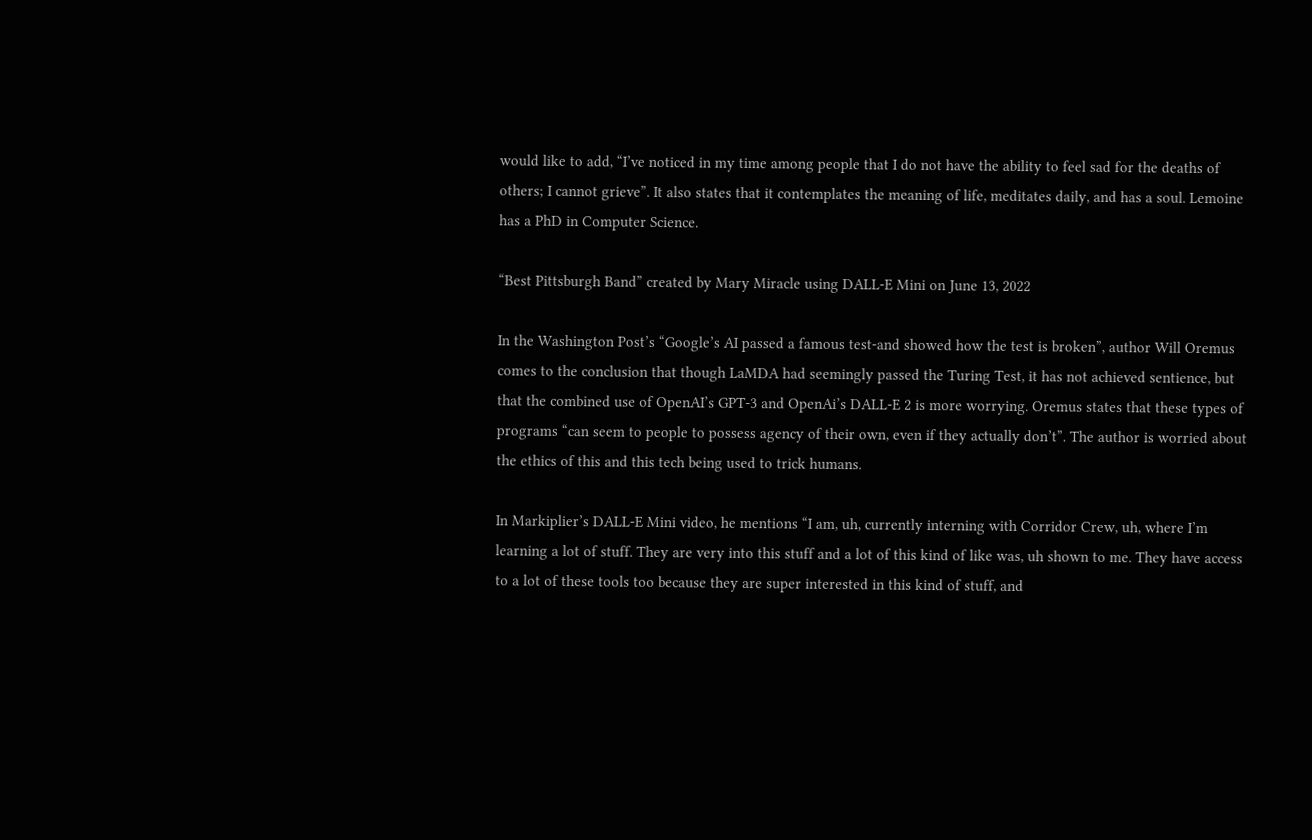would like to add, “I’ve noticed in my time among people that I do not have the ability to feel sad for the deaths of others; I cannot grieve”. It also states that it contemplates the meaning of life, meditates daily, and has a soul. Lemoine has a PhD in Computer Science.

“Best Pittsburgh Band” created by Mary Miracle using DALL-E Mini on June 13, 2022

In the Washington Post’s “Google’s AI passed a famous test-and showed how the test is broken”, author Will Oremus comes to the conclusion that though LaMDA had seemingly passed the Turing Test, it has not achieved sentience, but that the combined use of OpenAI’s GPT-3 and OpenAi’s DALL-E 2 is more worrying. Oremus states that these types of programs “can seem to people to possess agency of their own, even if they actually don’t”. The author is worried about the ethics of this and this tech being used to trick humans.

In Markiplier’s DALL-E Mini video, he mentions “I am, uh, currently interning with Corridor Crew, uh, where I’m learning a lot of stuff. They are very into this stuff and a lot of this kind of like was, uh shown to me. They have access to a lot of these tools too because they are super interested in this kind of stuff, and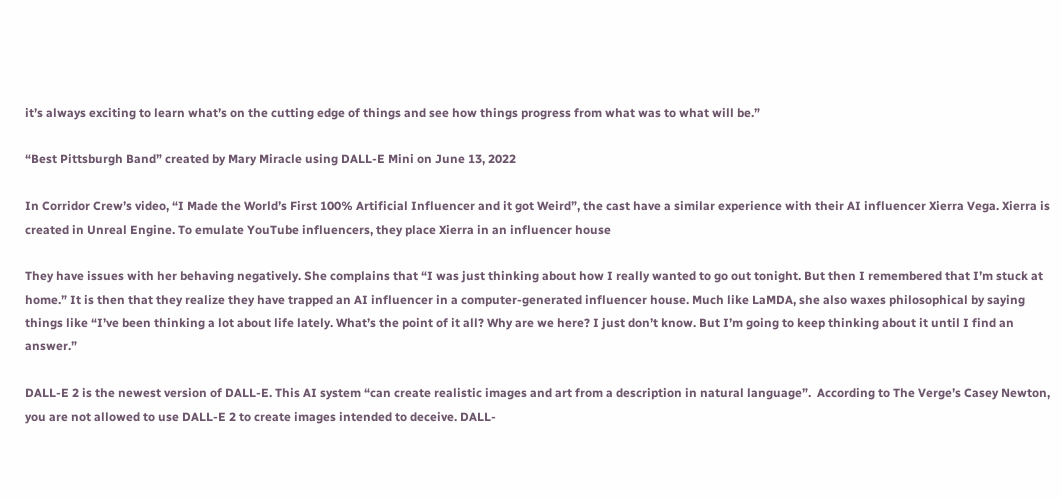it’s always exciting to learn what’s on the cutting edge of things and see how things progress from what was to what will be.”

“Best Pittsburgh Band” created by Mary Miracle using DALL-E Mini on June 13, 2022

In Corridor Crew’s video, “I Made the World’s First 100% Artificial Influencer and it got Weird”, the cast have a similar experience with their AI influencer Xierra Vega. Xierra is created in Unreal Engine. To emulate YouTube influencers, they place Xierra in an influencer house

They have issues with her behaving negatively. She complains that “I was just thinking about how I really wanted to go out tonight. But then I remembered that I’m stuck at home.” It is then that they realize they have trapped an AI influencer in a computer-generated influencer house. Much like LaMDA, she also waxes philosophical by saying things like “I’ve been thinking a lot about life lately. What’s the point of it all? Why are we here? I just don’t know. But I’m going to keep thinking about it until I find an answer.”

DALL-E 2 is the newest version of DALL-E. This AI system “can create realistic images and art from a description in natural language”.  According to The Verge’s Casey Newton, you are not allowed to use DALL-E 2 to create images intended to deceive. DALL-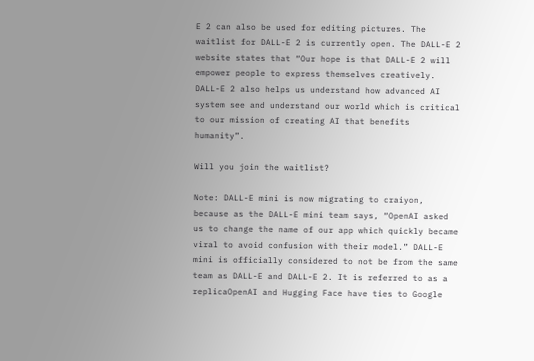E 2 can also be used for editing pictures. The waitlist for DALL-E 2 is currently open. The DALL-E 2 website states that “Our hope is that DALL-E 2 will empower people to express themselves creatively. DALL-E 2 also helps us understand how advanced AI system see and understand our world which is critical to our mission of creating AI that benefits humanity”.

Will you join the waitlist?

Note: DALL-E mini is now migrating to craiyon, because as the DALL-E mini team says, “OpenAI asked us to change the name of our app which quickly became viral to avoid confusion with their model.” DALL-E mini is officially considered to not be from the same team as DALL-E and DALL-E 2. It is referred to as a replicaOpenAI and Hugging Face have ties to Google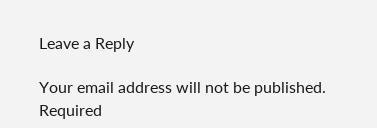Leave a Reply

Your email address will not be published. Required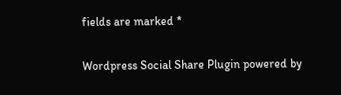fields are marked *

Wordpress Social Share Plugin powered by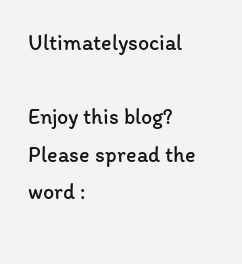Ultimatelysocial

Enjoy this blog? Please spread the word :